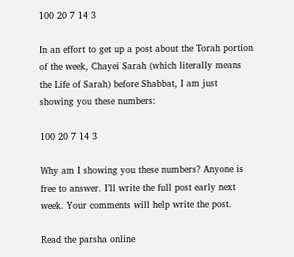100 20 7 14 3

In an effort to get up a post about the Torah portion of the week, Chayei Sarah (which literally means the Life of Sarah) before Shabbat, I am just showing you these numbers:

100 20 7 14 3

Why am I showing you these numbers? Anyone is free to answer. I’ll write the full post early next week. Your comments will help write the post.

Read the parsha online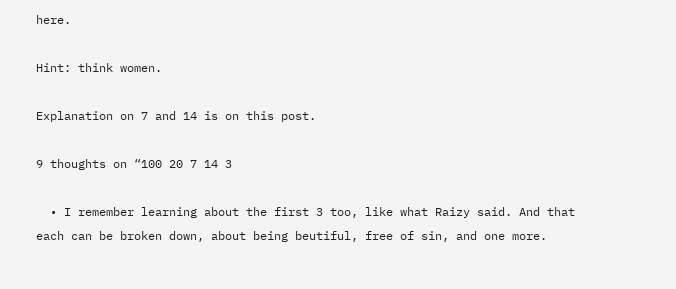here.

Hint: think women.

Explanation on 7 and 14 is on this post.

9 thoughts on “100 20 7 14 3

  • I remember learning about the first 3 too, like what Raizy said. And that each can be broken down, about being beutiful, free of sin, and one more.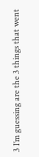3 I’m guessing are the 3 things that went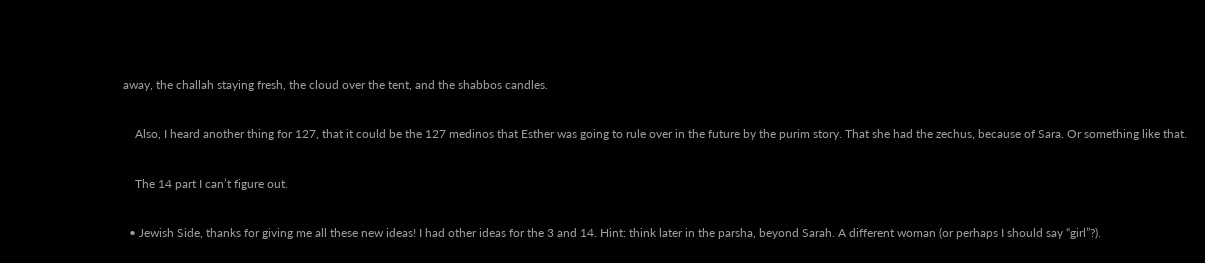away, the challah staying fresh, the cloud over the tent, and the shabbos candles.

    Also, I heard another thing for 127, that it could be the 127 medinos that Esther was going to rule over in the future by the purim story. That she had the zechus, because of Sara. Or something like that.

    The 14 part I can’t figure out.

  • Jewish Side, thanks for giving me all these new ideas! I had other ideas for the 3 and 14. Hint: think later in the parsha, beyond Sarah. A different woman (or perhaps I should say “girl”?).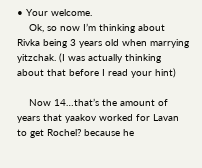• Your welcome.
    Ok, so now I’m thinking about Rivka being 3 years old when marrying yitzchak. (I was actually thinking about that before I read your hint)

    Now 14…that’s the amount of years that yaakov worked for Lavan to get Rochel? because he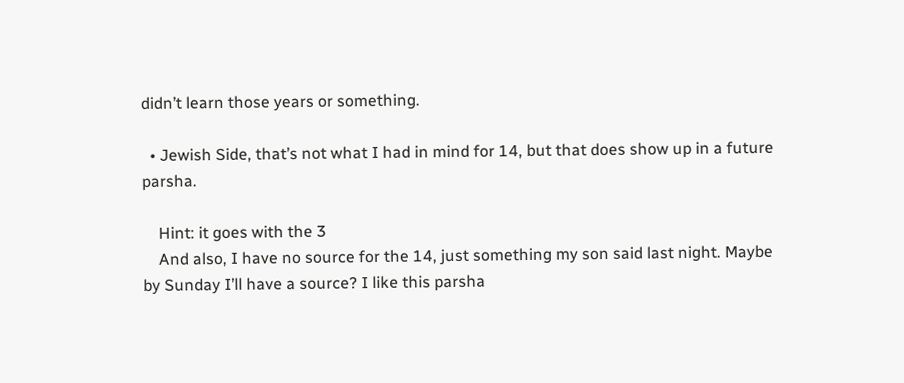didn’t learn those years or something.

  • Jewish Side, that’s not what I had in mind for 14, but that does show up in a future parsha.

    Hint: it goes with the 3
    And also, I have no source for the 14, just something my son said last night. Maybe by Sunday I’ll have a source? I like this parsha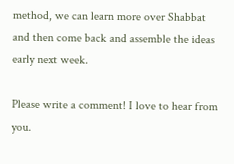method, we can learn more over Shabbat and then come back and assemble the ideas early next week.

Please write a comment! I love to hear from you.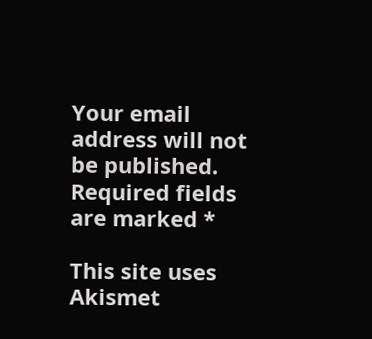Your email address will not be published. Required fields are marked *

This site uses Akismet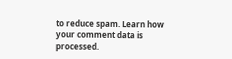to reduce spam. Learn how your comment data is processed.